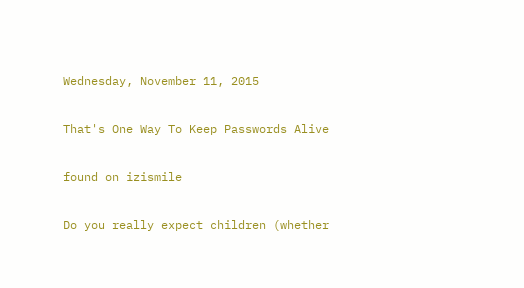Wednesday, November 11, 2015

That's One Way To Keep Passwords Alive

found on izismile

Do you really expect children (whether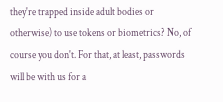they're trapped inside adult bodies or otherwise) to use tokens or biometrics? No, of course you don't. For that, at least, passwords will be with us for a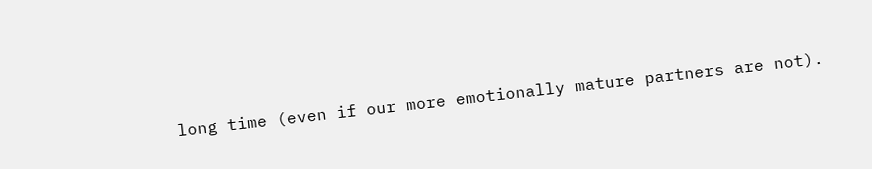long time (even if our more emotionally mature partners are not).